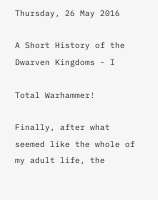Thursday, 26 May 2016

A Short History of the Dwarven Kingdoms - I

Total Warhammer!

Finally, after what seemed like the whole of my adult life, the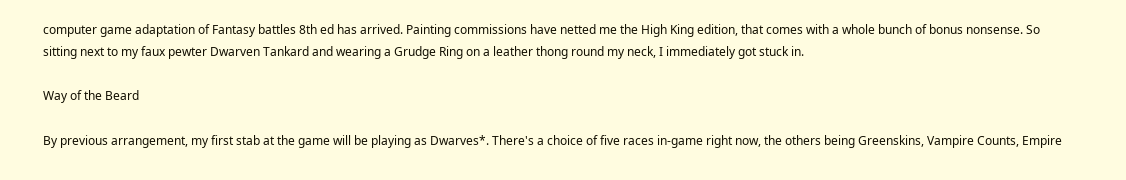computer game adaptation of Fantasy battles 8th ed has arrived. Painting commissions have netted me the High King edition, that comes with a whole bunch of bonus nonsense. So sitting next to my faux pewter Dwarven Tankard and wearing a Grudge Ring on a leather thong round my neck, I immediately got stuck in.

Way of the Beard

By previous arrangement, my first stab at the game will be playing as Dwarves*. There's a choice of five races in-game right now, the others being Greenskins, Vampire Counts, Empire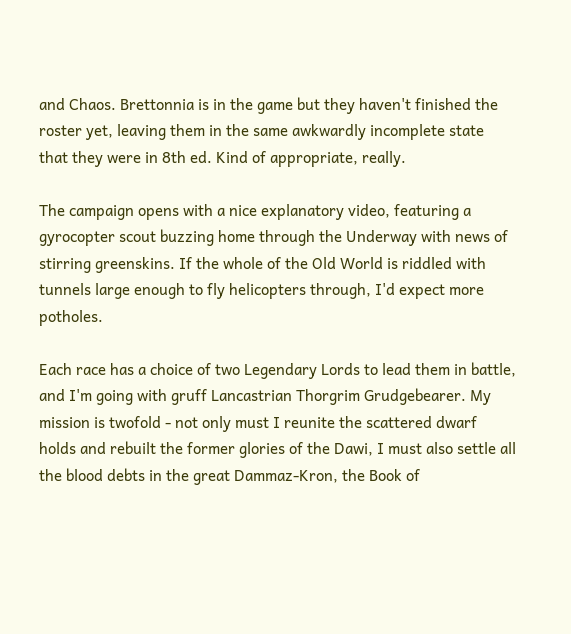and Chaos. Brettonnia is in the game but they haven't finished the roster yet, leaving them in the same awkwardly incomplete state that they were in 8th ed. Kind of appropriate, really.

The campaign opens with a nice explanatory video, featuring a gyrocopter scout buzzing home through the Underway with news of stirring greenskins. If the whole of the Old World is riddled with tunnels large enough to fly helicopters through, I'd expect more potholes.

Each race has a choice of two Legendary Lords to lead them in battle, and I'm going with gruff Lancastrian Thorgrim Grudgebearer. My mission is twofold - not only must I reunite the scattered dwarf holds and rebuilt the former glories of the Dawi, I must also settle all the blood debts in the great Dammaz-Kron, the Book of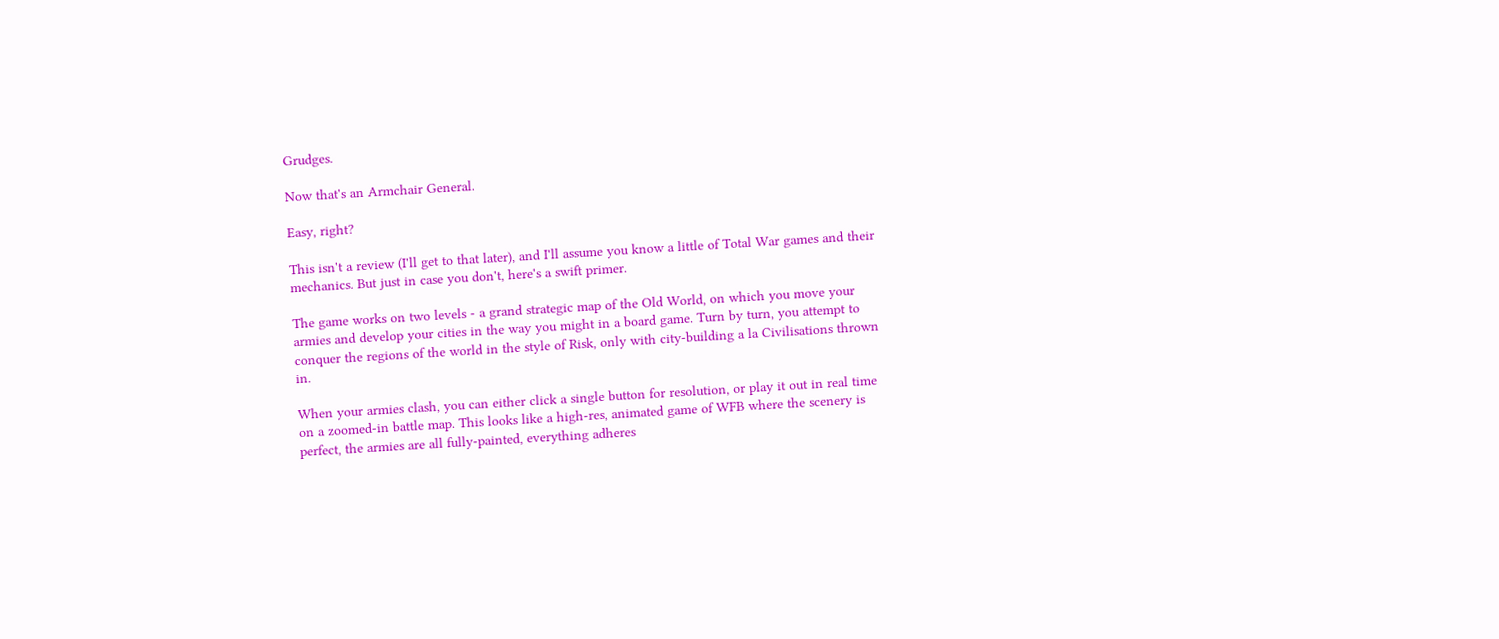Grudges.

Now that's an Armchair General.

Easy, right?

This isn't a review (I'll get to that later), and I'll assume you know a little of Total War games and their mechanics. But just in case you don't, here's a swift primer.

The game works on two levels - a grand strategic map of the Old World, on which you move your armies and develop your cities in the way you might in a board game. Turn by turn, you attempt to conquer the regions of the world in the style of Risk, only with city-building a la Civilisations thrown in.

When your armies clash, you can either click a single button for resolution, or play it out in real time on a zoomed-in battle map. This looks like a high-res, animated game of WFB where the scenery is perfect, the armies are all fully-painted, everything adheres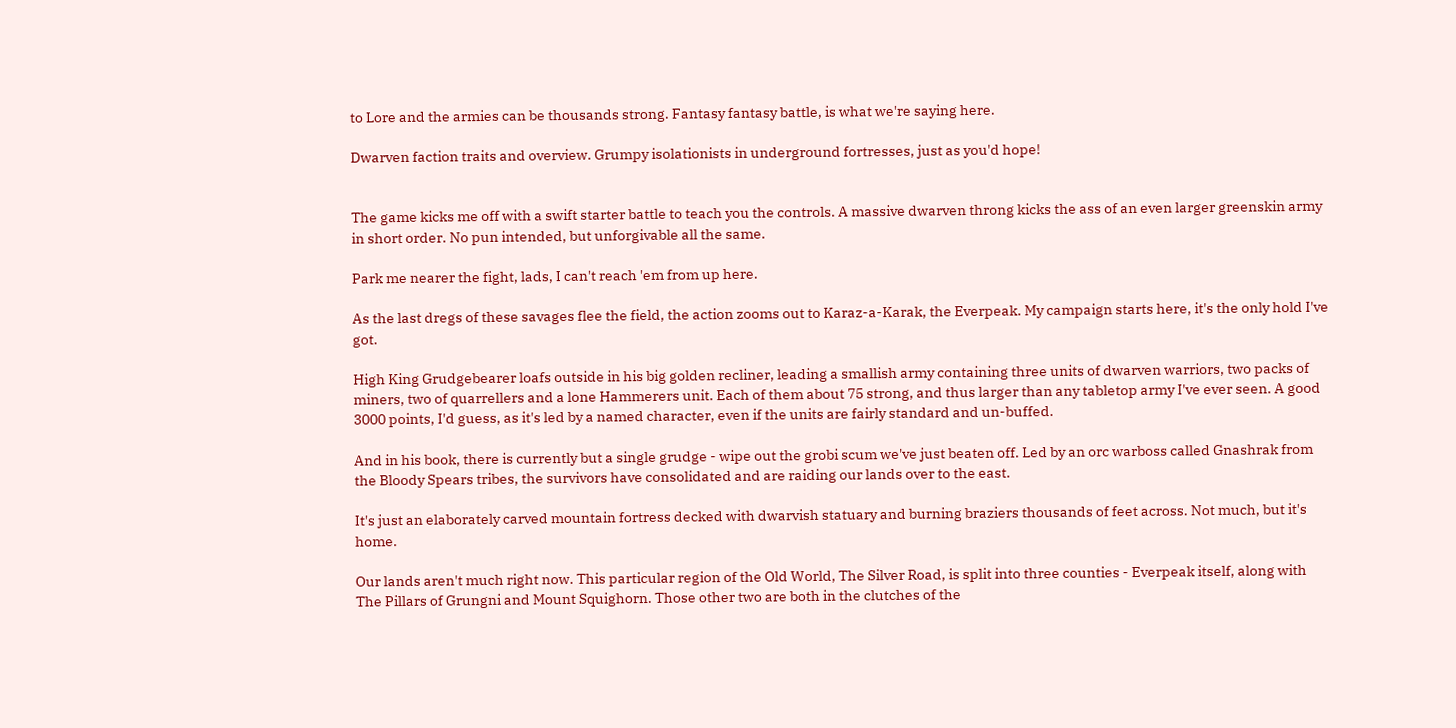to Lore and the armies can be thousands strong. Fantasy fantasy battle, is what we're saying here.

Dwarven faction traits and overview. Grumpy isolationists in underground fortresses, just as you'd hope!


The game kicks me off with a swift starter battle to teach you the controls. A massive dwarven throng kicks the ass of an even larger greenskin army in short order. No pun intended, but unforgivable all the same.

Park me nearer the fight, lads, I can't reach 'em from up here.

As the last dregs of these savages flee the field, the action zooms out to Karaz-a-Karak, the Everpeak. My campaign starts here, it's the only hold I've got.

High King Grudgebearer loafs outside in his big golden recliner, leading a smallish army containing three units of dwarven warriors, two packs of miners, two of quarrellers and a lone Hammerers unit. Each of them about 75 strong, and thus larger than any tabletop army I've ever seen. A good 3000 points, I'd guess, as it's led by a named character, even if the units are fairly standard and un-buffed.

And in his book, there is currently but a single grudge - wipe out the grobi scum we've just beaten off. Led by an orc warboss called Gnashrak from the Bloody Spears tribes, the survivors have consolidated and are raiding our lands over to the east.

It's just an elaborately carved mountain fortress decked with dwarvish statuary and burning braziers thousands of feet across. Not much, but it's home.

Our lands aren't much right now. This particular region of the Old World, The Silver Road, is split into three counties - Everpeak itself, along with The Pillars of Grungni and Mount Squighorn. Those other two are both in the clutches of the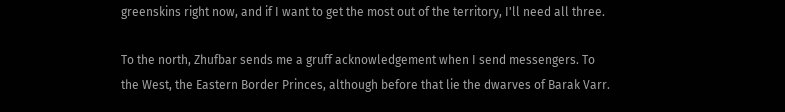greenskins right now, and if I want to get the most out of the territory, I'll need all three.

To the north, Zhufbar sends me a gruff acknowledgement when I send messengers. To the West, the Eastern Border Princes, although before that lie the dwarves of Barak Varr.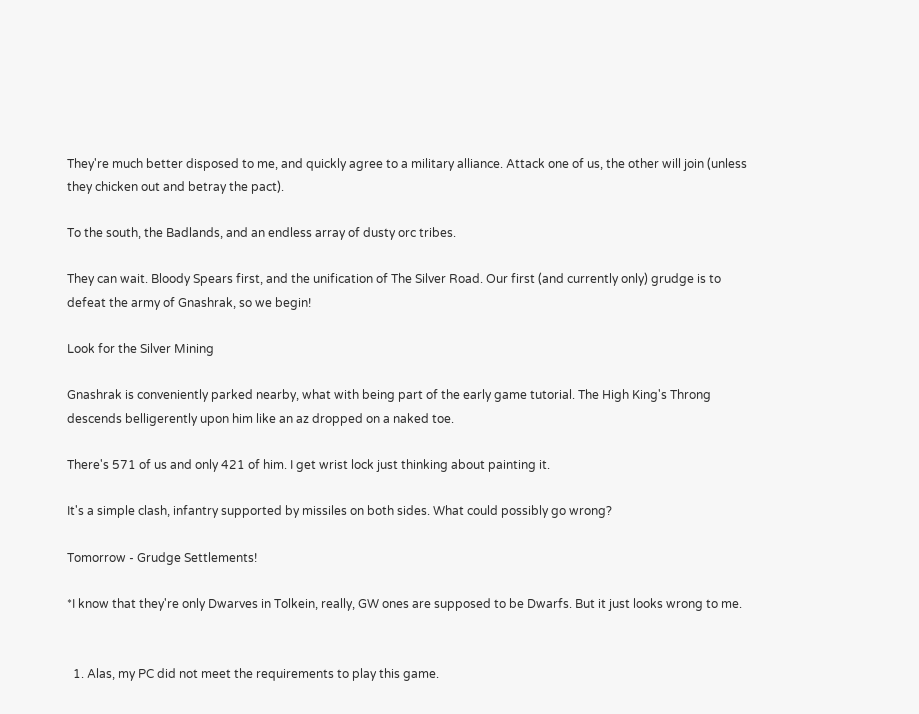They're much better disposed to me, and quickly agree to a military alliance. Attack one of us, the other will join (unless they chicken out and betray the pact).

To the south, the Badlands, and an endless array of dusty orc tribes.

They can wait. Bloody Spears first, and the unification of The Silver Road. Our first (and currently only) grudge is to defeat the army of Gnashrak, so we begin!

Look for the Silver Mining

Gnashrak is conveniently parked nearby, what with being part of the early game tutorial. The High King's Throng descends belligerently upon him like an az dropped on a naked toe.

There's 571 of us and only 421 of him. I get wrist lock just thinking about painting it.

It's a simple clash, infantry supported by missiles on both sides. What could possibly go wrong?

Tomorrow - Grudge Settlements!

*I know that they're only Dwarves in Tolkein, really, GW ones are supposed to be Dwarfs. But it just looks wrong to me.


  1. Alas, my PC did not meet the requirements to play this game.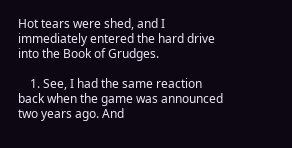Hot tears were shed, and I immediately entered the hard drive into the Book of Grudges.

    1. See, I had the same reaction back when the game was announced two years ago. And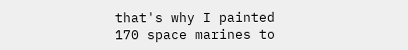that's why I painted 170 space marines to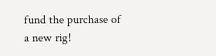fund the purchase of a new rig!